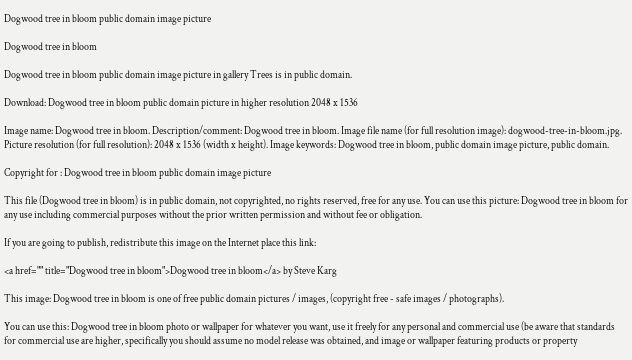Dogwood tree in bloom public domain image picture

Dogwood tree in bloom

Dogwood tree in bloom public domain image picture in gallery Trees is in public domain.

Download: Dogwood tree in bloom public domain picture in higher resolution 2048 x 1536

Image name: Dogwood tree in bloom. Description/comment: Dogwood tree in bloom. Image file name (for full resolution image): dogwood-tree-in-bloom.jpg. Picture resolution (for full resolution): 2048 x 1536 (width x height). Image keywords: Dogwood tree in bloom, public domain image picture, public domain.

Copyright for : Dogwood tree in bloom public domain image picture

This file (Dogwood tree in bloom) is in public domain, not copyrighted, no rights reserved, free for any use. You can use this picture: Dogwood tree in bloom for any use including commercial purposes without the prior written permission and without fee or obligation.

If you are going to publish, redistribute this image on the Internet place this link:

<a href="" title="Dogwood tree in bloom">Dogwood tree in bloom</a> by Steve Karg

This image: Dogwood tree in bloom is one of free public domain pictures / images, (copyright free - safe images / photographs).

You can use this: Dogwood tree in bloom photo or wallpaper for whatever you want, use it freely for any personal and commercial use (be aware that standards for commercial use are higher, specifically you should assume no model release was obtained, and image or wallpaper featuring products or property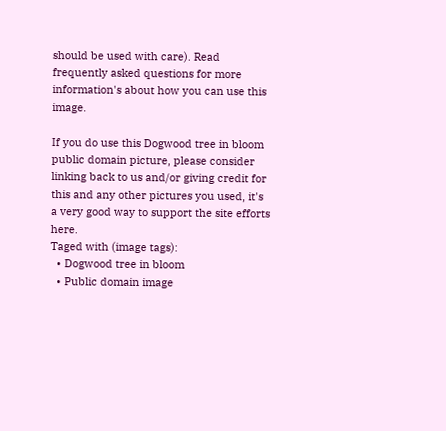should be used with care). Read frequently asked questions for more information's about how you can use this image.

If you do use this Dogwood tree in bloom public domain picture, please consider linking back to us and/or giving credit for this and any other pictures you used, it's a very good way to support the site efforts here.
Taged with (image tags):
  • Dogwood tree in bloom
  • Public domain image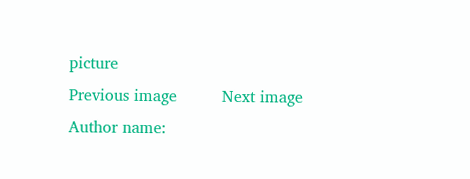picture
Previous image         Next image
Author name: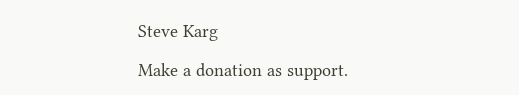Steve Karg

Make a donation as support.